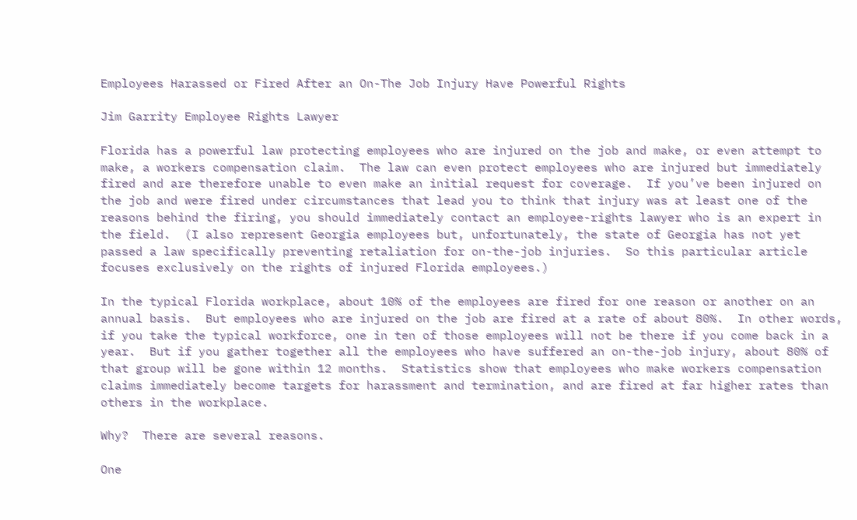Employees Harassed or Fired After an On-The Job Injury Have Powerful Rights

Jim Garrity Employee Rights Lawyer

Florida has a powerful law protecting employees who are injured on the job and make, or even attempt to make, a workers compensation claim.  The law can even protect employees who are injured but immediately fired and are therefore unable to even make an initial request for coverage.  If you’ve been injured on the job and were fired under circumstances that lead you to think that injury was at least one of the reasons behind the firing, you should immediately contact an employee-rights lawyer who is an expert in the field.  (I also represent Georgia employees but, unfortunately, the state of Georgia has not yet passed a law specifically preventing retaliation for on-the-job injuries.  So this particular article focuses exclusively on the rights of injured Florida employees.)

In the typical Florida workplace, about 10% of the employees are fired for one reason or another on an annual basis.  But employees who are injured on the job are fired at a rate of about 80%.  In other words, if you take the typical workforce, one in ten of those employees will not be there if you come back in a year.  But if you gather together all the employees who have suffered an on-the-job injury, about 80% of that group will be gone within 12 months.  Statistics show that employees who make workers compensation claims immediately become targets for harassment and termination, and are fired at far higher rates than others in the workplace.

Why?  There are several reasons.

One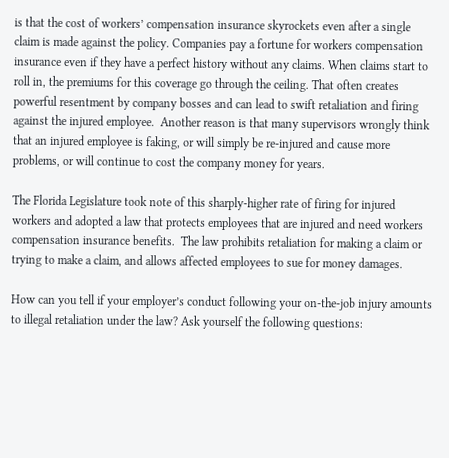is that the cost of workers’ compensation insurance skyrockets even after a single claim is made against the policy. Companies pay a fortune for workers compensation insurance even if they have a perfect history without any claims. When claims start to roll in, the premiums for this coverage go through the ceiling. That often creates powerful resentment by company bosses and can lead to swift retaliation and firing against the injured employee.  Another reason is that many supervisors wrongly think that an injured employee is faking, or will simply be re-injured and cause more problems, or will continue to cost the company money for years.

The Florida Legislature took note of this sharply-higher rate of firing for injured workers and adopted a law that protects employees that are injured and need workers compensation insurance benefits.  The law prohibits retaliation for making a claim or trying to make a claim, and allows affected employees to sue for money damages.

How can you tell if your employer’s conduct following your on-the-job injury amounts to illegal retaliation under the law? Ask yourself the following questions: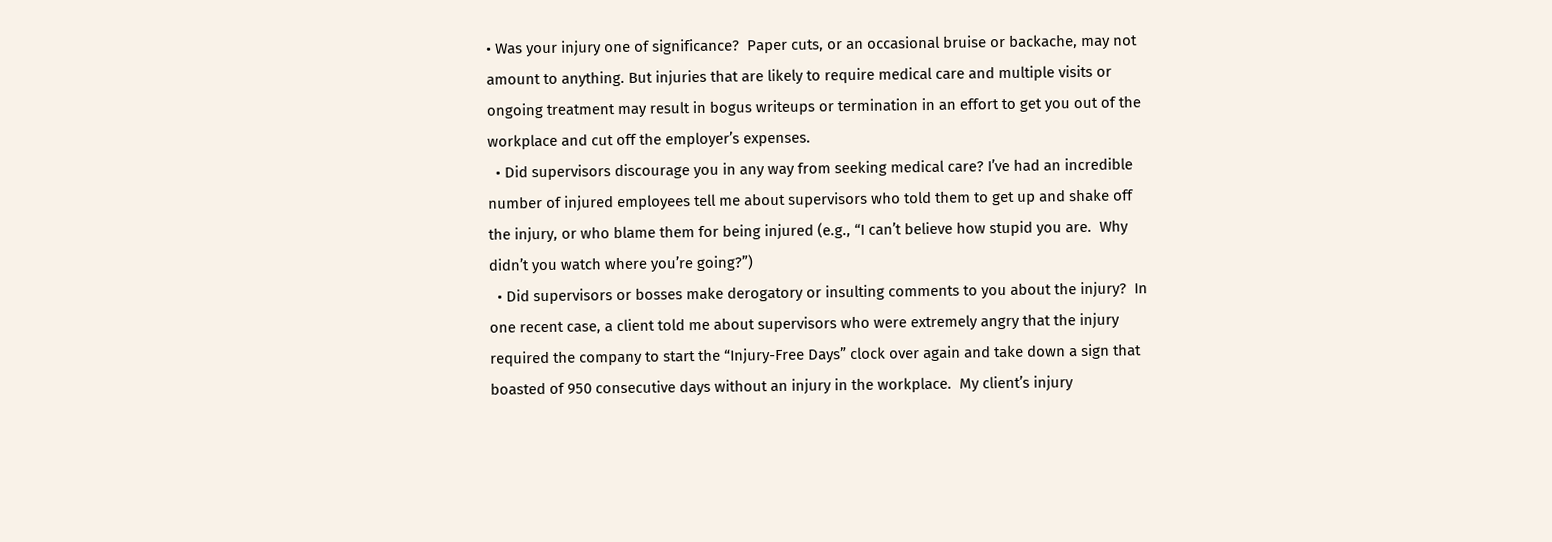• Was your injury one of significance?  Paper cuts, or an occasional bruise or backache, may not amount to anything. But injuries that are likely to require medical care and multiple visits or ongoing treatment may result in bogus writeups or termination in an effort to get you out of the workplace and cut off the employer’s expenses.
  • Did supervisors discourage you in any way from seeking medical care? I’ve had an incredible number of injured employees tell me about supervisors who told them to get up and shake off the injury, or who blame them for being injured (e.g., “I can’t believe how stupid you are.  Why didn’t you watch where you’re going?”)
  • Did supervisors or bosses make derogatory or insulting comments to you about the injury?  In one recent case, a client told me about supervisors who were extremely angry that the injury required the company to start the “Injury-Free Days” clock over again and take down a sign that boasted of 950 consecutive days without an injury in the workplace.  My client’s injury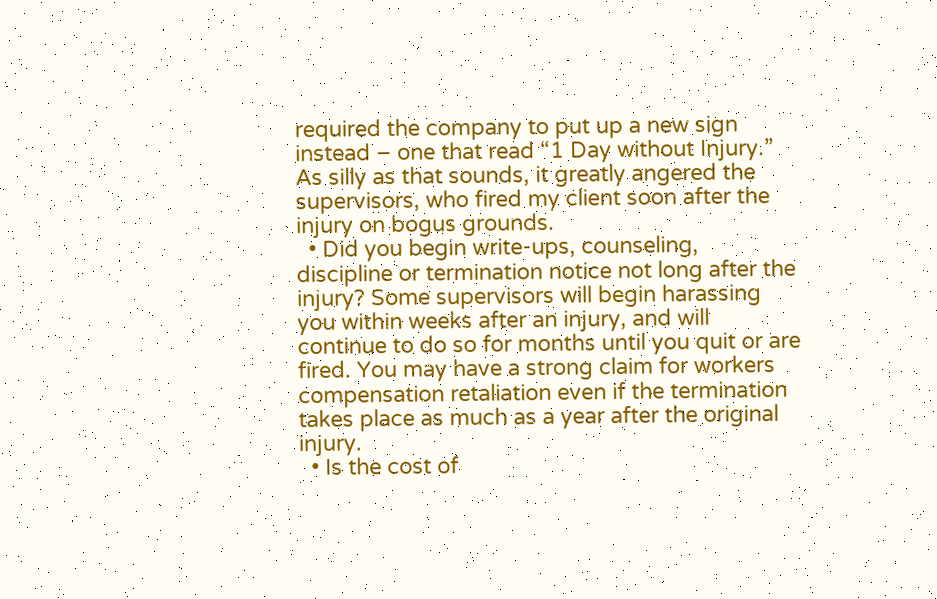required the company to put up a new sign instead – one that read “1 Day without Injury.”  As silly as that sounds, it greatly angered the supervisors, who fired my client soon after the injury on bogus grounds.
  • Did you begin write-ups, counseling, discipline or termination notice not long after the injury? Some supervisors will begin harassing you within weeks after an injury, and will continue to do so for months until you quit or are fired. You may have a strong claim for workers compensation retaliation even if the termination takes place as much as a year after the original injury.
  • Is the cost of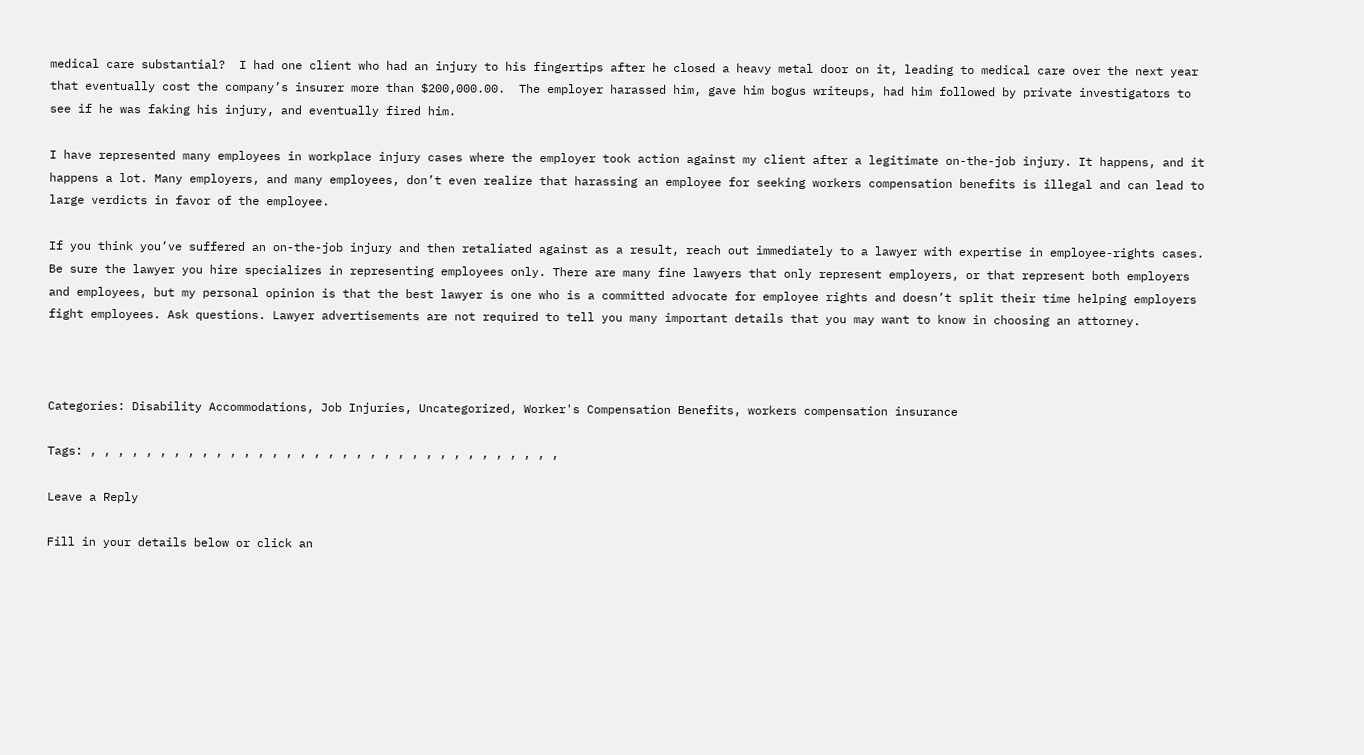medical care substantial?  I had one client who had an injury to his fingertips after he closed a heavy metal door on it, leading to medical care over the next year that eventually cost the company’s insurer more than $200,000.00.  The employer harassed him, gave him bogus writeups, had him followed by private investigators to see if he was faking his injury, and eventually fired him.

I have represented many employees in workplace injury cases where the employer took action against my client after a legitimate on-the-job injury. It happens, and it happens a lot. Many employers, and many employees, don’t even realize that harassing an employee for seeking workers compensation benefits is illegal and can lead to large verdicts in favor of the employee.

If you think you’ve suffered an on-the-job injury and then retaliated against as a result, reach out immediately to a lawyer with expertise in employee-rights cases.  Be sure the lawyer you hire specializes in representing employees only. There are many fine lawyers that only represent employers, or that represent both employers and employees, but my personal opinion is that the best lawyer is one who is a committed advocate for employee rights and doesn’t split their time helping employers fight employees. Ask questions. Lawyer advertisements are not required to tell you many important details that you may want to know in choosing an attorney.



Categories: Disability Accommodations, Job Injuries, Uncategorized, Worker's Compensation Benefits, workers compensation insurance

Tags: , , , , , , , , , , , , , , , , , , , , , , , , , , , , , , , , , ,

Leave a Reply

Fill in your details below or click an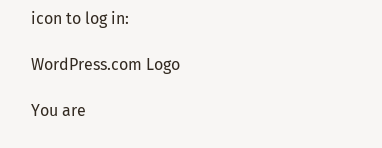icon to log in:

WordPress.com Logo

You are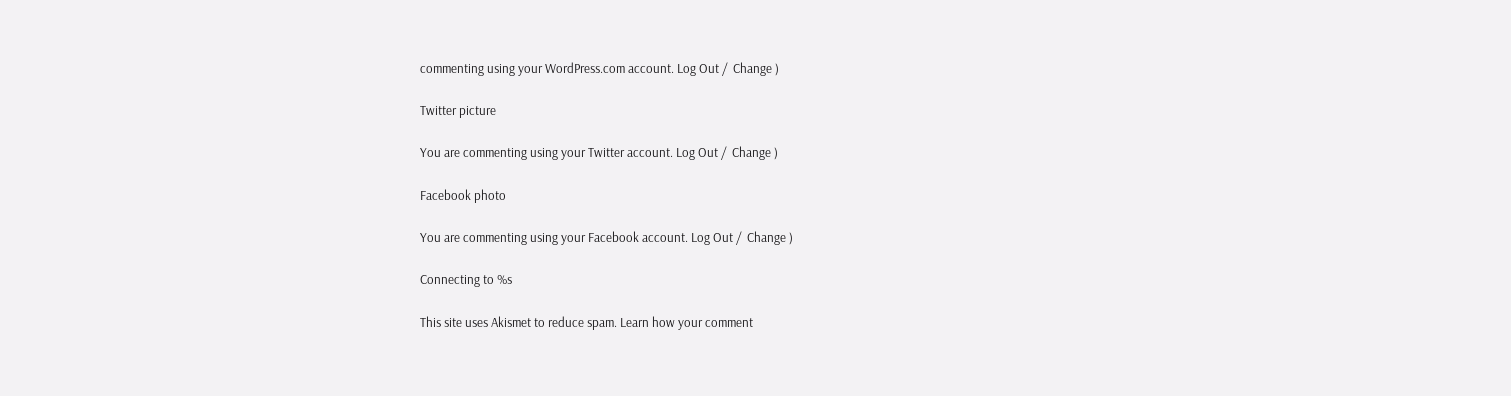commenting using your WordPress.com account. Log Out /  Change )

Twitter picture

You are commenting using your Twitter account. Log Out /  Change )

Facebook photo

You are commenting using your Facebook account. Log Out /  Change )

Connecting to %s

This site uses Akismet to reduce spam. Learn how your comment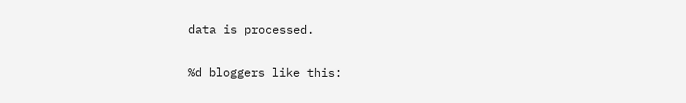data is processed.

%d bloggers like this: